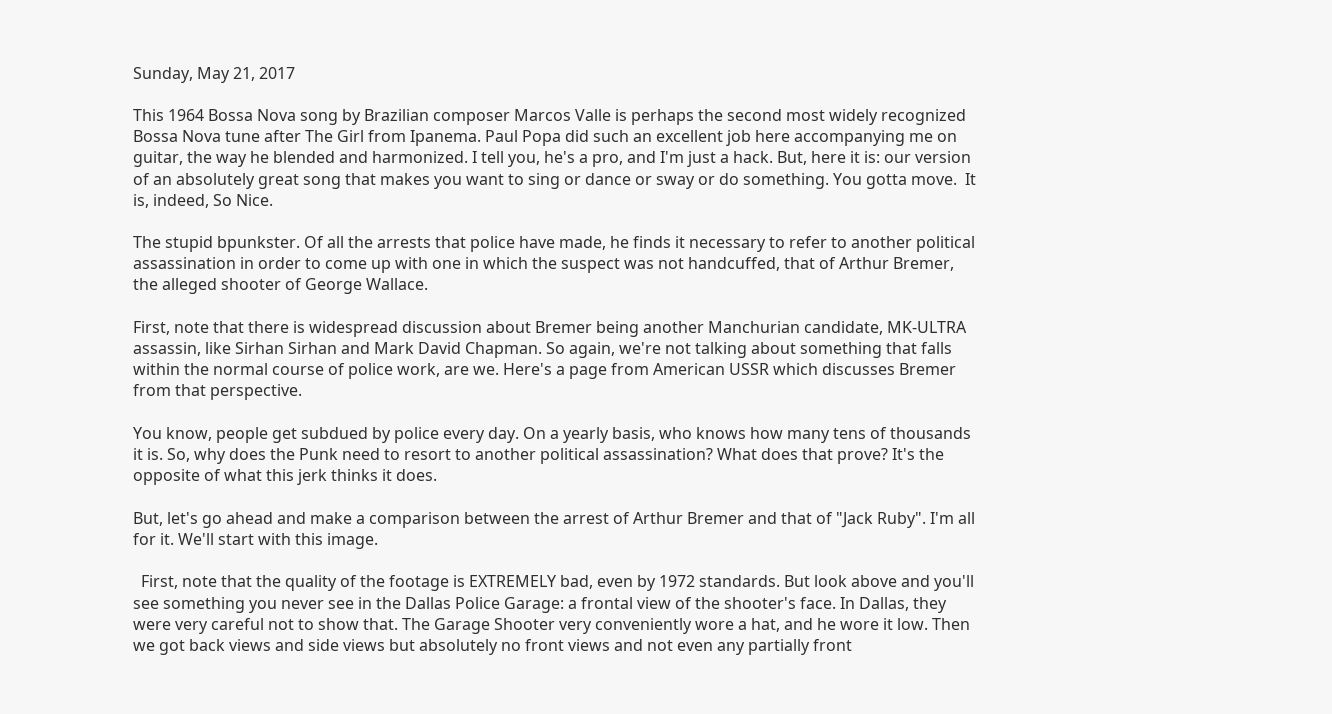Sunday, May 21, 2017

This 1964 Bossa Nova song by Brazilian composer Marcos Valle is perhaps the second most widely recognized Bossa Nova tune after The Girl from Ipanema. Paul Popa did such an excellent job here accompanying me on guitar, the way he blended and harmonized. I tell you, he's a pro, and I'm just a hack. But, here it is: our version of an absolutely great song that makes you want to sing or dance or sway or do something. You gotta move.  It is, indeed, So Nice.

The stupid bpunkster. Of all the arrests that police have made, he finds it necessary to refer to another political assassination in order to come up with one in which the suspect was not handcuffed, that of Arthur Bremer, the alleged shooter of George Wallace.

First, note that there is widespread discussion about Bremer being another Manchurian candidate, MK-ULTRA assassin, like Sirhan Sirhan and Mark David Chapman. So again, we're not talking about something that falls within the normal course of police work, are we. Here's a page from American USSR which discusses Bremer from that perspective.

You know, people get subdued by police every day. On a yearly basis, who knows how many tens of thousands it is. So, why does the Punk need to resort to another political assassination? What does that prove? It's the opposite of what this jerk thinks it does.

But, let's go ahead and make a comparison between the arrest of Arthur Bremer and that of "Jack Ruby". I'm all for it. We'll start with this image.

  First, note that the quality of the footage is EXTREMELY bad, even by 1972 standards. But look above and you'll see something you never see in the Dallas Police Garage: a frontal view of the shooter's face. In Dallas, they were very careful not to show that. The Garage Shooter very conveniently wore a hat, and he wore it low. Then we got back views and side views but absolutely no front views and not even any partially front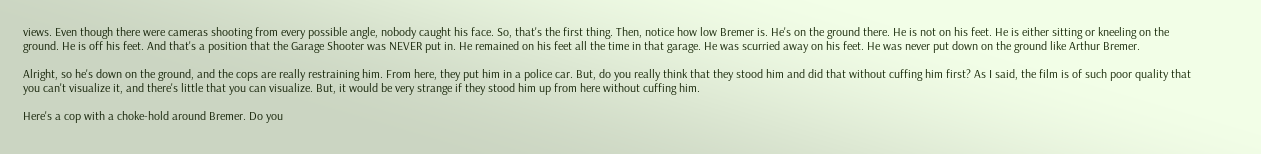views. Even though there were cameras shooting from every possible angle, nobody caught his face. So, that's the first thing. Then, notice how low Bremer is. He's on the ground there. He is not on his feet. He is either sitting or kneeling on the ground. He is off his feet. And that's a position that the Garage Shooter was NEVER put in. He remained on his feet all the time in that garage. He was scurried away on his feet. He was never put down on the ground like Arthur Bremer.

Alright, so he's down on the ground, and the cops are really restraining him. From here, they put him in a police car. But, do you really think that they stood him and did that without cuffing him first? As I said, the film is of such poor quality that you can't visualize it, and there's little that you can visualize. But, it would be very strange if they stood him up from here without cuffing him.

Here's a cop with a choke-hold around Bremer. Do you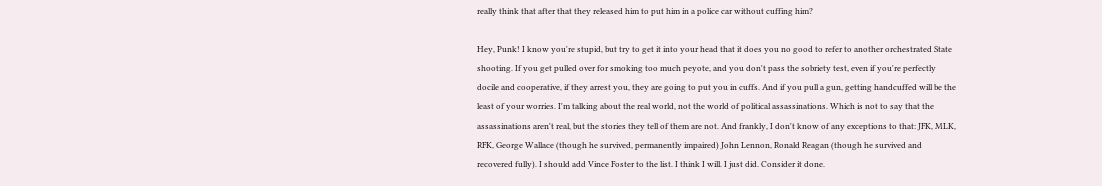really think that after that they released him to put him in a police car without cuffing him?

Hey, Punk! I know you're stupid, but try to get it into your head that it does you no good to refer to another orchestrated State shooting. If you get pulled over for smoking too much peyote, and you don't pass the sobriety test, even if you're perfectly docile and cooperative, if they arrest you, they are going to put you in cuffs. And if you pull a gun, getting handcuffed will be the least of your worries. I'm talking about the real world, not the world of political assassinations. Which is not to say that the assassinations aren't real, but the stories they tell of them are not. And frankly, I don't know of any exceptions to that: JFK, MLK, RFK, George Wallace (though he survived, permanently impaired) John Lennon, Ronald Reagan (though he survived and recovered fully). I should add Vince Foster to the list. I think I will. I just did. Consider it done.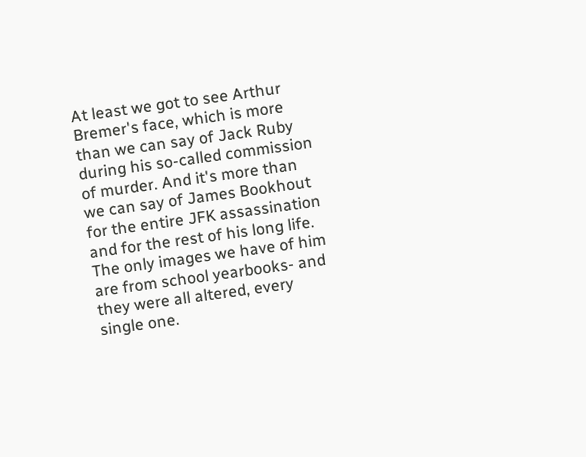At least we got to see Arthur Bremer's face, which is more than we can say of Jack Ruby during his so-called commission of murder. And it's more than we can say of James Bookhout for the entire JFK assassination and for the rest of his long life. The only images we have of him are from school yearbooks- and they were all altered, every single one.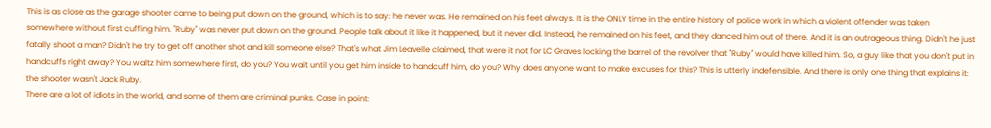This is as close as the garage shooter came to being put down on the ground, which is to say: he never was. He remained on his feet always. It is the ONLY time in the entire history of police work in which a violent offender was taken somewhere without first cuffing him. "Ruby" was never put down on the ground. People talk about it like it happened, but it never did. Instead, he remained on his feet, and they danced him out of there. And it is an outrageous thing. Didn't he just fatally shoot a man? Didn't he try to get off another shot and kill someone else? That's what Jim Leavelle claimed, that were it not for LC Graves locking the barrel of the revolver that "Ruby" would have killed him. So, a guy like that you don't put in handcuffs right away? You waltz him somewhere first, do you? You wait until you get him inside to handcuff him, do you? Why does anyone want to make excuses for this? This is utterly indefensible. And there is only one thing that explains it: the shooter wasn't Jack Ruby.
There are a lot of idiots in the world, and some of them are criminal punks. Case in point: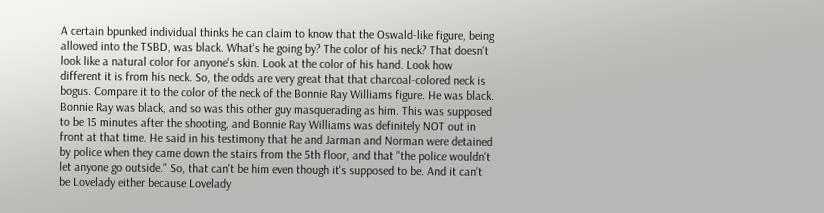A certain bpunked individual thinks he can claim to know that the Oswald-like figure, being allowed into the TSBD, was black. What's he going by? The color of his neck? That doesn't look like a natural color for anyone's skin. Look at the color of his hand. Look how different it is from his neck. So, the odds are very great that that charcoal-colored neck is bogus. Compare it to the color of the neck of the Bonnie Ray Williams figure. He was black. Bonnie Ray was black, and so was this other guy masquerading as him. This was supposed to be 15 minutes after the shooting, and Bonnie Ray Williams was definitely NOT out in front at that time. He said in his testimony that he and Jarman and Norman were detained by police when they came down the stairs from the 5th floor, and that "the police wouldn't let anyone go outside." So, that can't be him even though it's supposed to be. And it can't be Lovelady either because Lovelady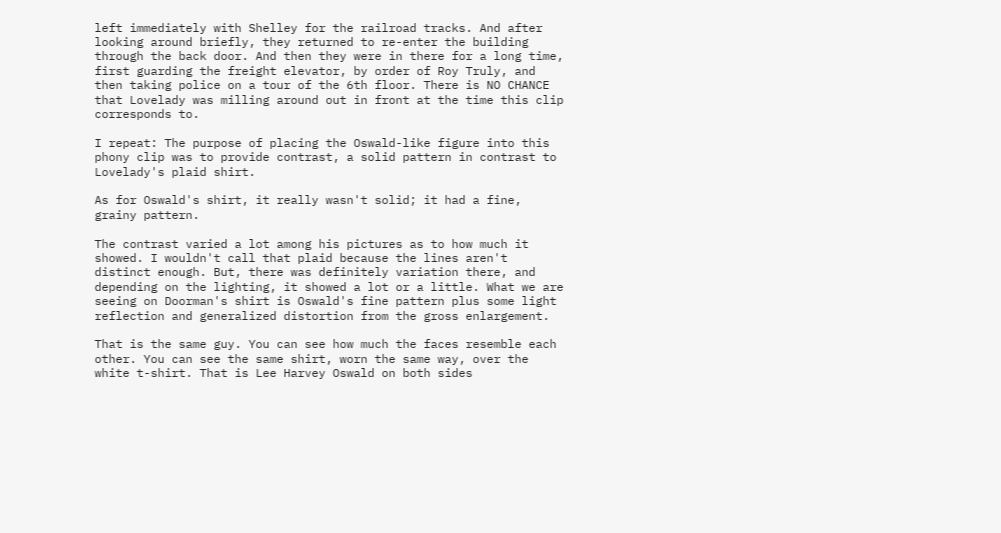left immediately with Shelley for the railroad tracks. And after looking around briefly, they returned to re-enter the building through the back door. And then they were in there for a long time, first guarding the freight elevator, by order of Roy Truly, and then taking police on a tour of the 6th floor. There is NO CHANCE that Lovelady was milling around out in front at the time this clip corresponds to.

I repeat: The purpose of placing the Oswald-like figure into this phony clip was to provide contrast, a solid pattern in contrast to Lovelady's plaid shirt.

As for Oswald's shirt, it really wasn't solid; it had a fine, grainy pattern.

The contrast varied a lot among his pictures as to how much it showed. I wouldn't call that plaid because the lines aren't distinct enough. But, there was definitely variation there, and depending on the lighting, it showed a lot or a little. What we are seeing on Doorman's shirt is Oswald's fine pattern plus some light reflection and generalized distortion from the gross enlargement.

That is the same guy. You can see how much the faces resemble each other. You can see the same shirt, worn the same way, over the white t-shirt. That is Lee Harvey Oswald on both sides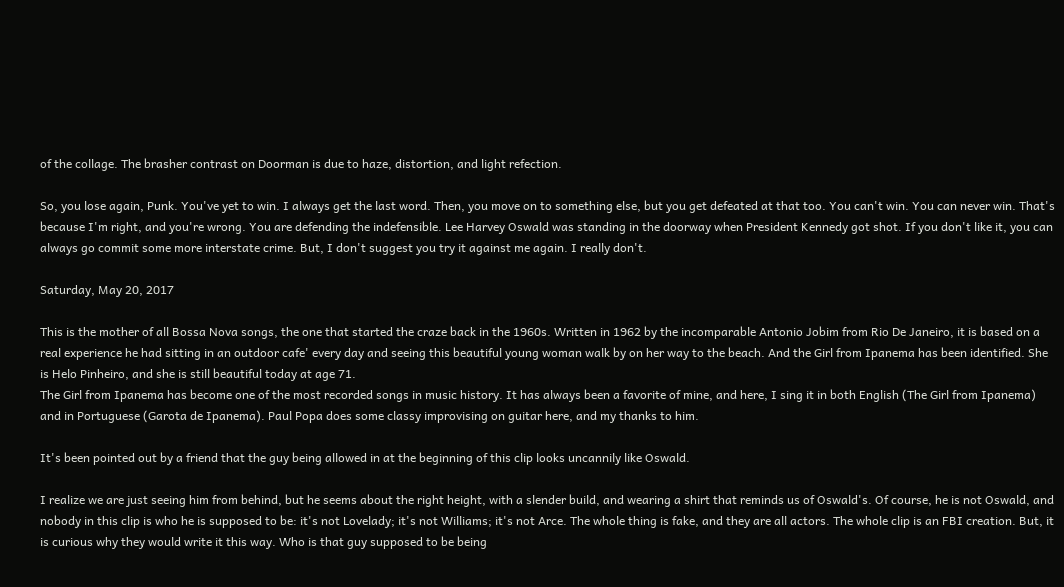of the collage. The brasher contrast on Doorman is due to haze, distortion, and light refection.

So, you lose again, Punk. You've yet to win. I always get the last word. Then, you move on to something else, but you get defeated at that too. You can't win. You can never win. That's because I'm right, and you're wrong. You are defending the indefensible. Lee Harvey Oswald was standing in the doorway when President Kennedy got shot. If you don't like it, you can always go commit some more interstate crime. But, I don't suggest you try it against me again. I really don't.

Saturday, May 20, 2017

This is the mother of all Bossa Nova songs, the one that started the craze back in the 1960s. Written in 1962 by the incomparable Antonio Jobim from Rio De Janeiro, it is based on a real experience he had sitting in an outdoor cafe' every day and seeing this beautiful young woman walk by on her way to the beach. And the Girl from Ipanema has been identified. She is Helo Pinheiro, and she is still beautiful today at age 71.
The Girl from Ipanema has become one of the most recorded songs in music history. It has always been a favorite of mine, and here, I sing it in both English (The Girl from Ipanema) and in Portuguese (Garota de Ipanema). Paul Popa does some classy improvising on guitar here, and my thanks to him.

It's been pointed out by a friend that the guy being allowed in at the beginning of this clip looks uncannily like Oswald.

I realize we are just seeing him from behind, but he seems about the right height, with a slender build, and wearing a shirt that reminds us of Oswald's. Of course, he is not Oswald, and nobody in this clip is who he is supposed to be: it's not Lovelady; it's not Williams; it's not Arce. The whole thing is fake, and they are all actors. The whole clip is an FBI creation. But, it is curious why they would write it this way. Who is that guy supposed to be being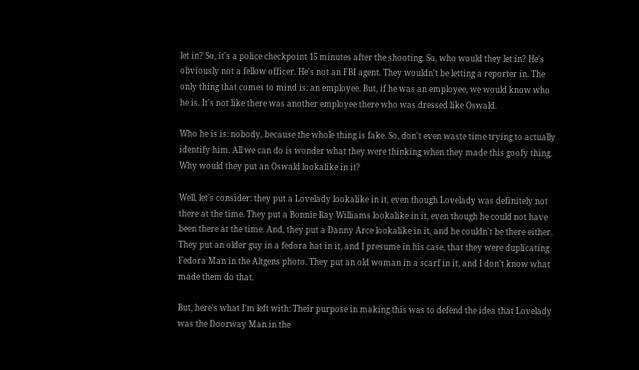let in? So, it's a police checkpoint 15 minutes after the shooting. So, who would they let in? He's obviously not a fellow officer. He's not an FBI agent. They wouldn't be letting a reporter in. The only thing that comes to mind is: an employee. But, if he was an employee, we would know who he is. It's not like there was another employee there who was dressed like Oswald.

Who he is is: nobody, because the whole thing is fake. So, don't even waste time trying to actually identify him. All we can do is wonder what they were thinking when they made this goofy thing. Why would they put an Oswald lookalike in it?

Well, let's consider: they put a Lovelady lookalike in it, even though Lovelady was definitely not there at the time. They put a Bonnie Ray Williams lookalike in it, even though he could not have been there at the time. And, they put a Danny Arce lookalike in it, and he couldn't be there either. They put an older guy in a fedora hat in it, and I presume in his case, that they were duplicating Fedora Man in the Altgens photo. They put an old woman in a scarf in it, and I don't know what made them do that.

But, here's what I'm left with: Their purpose in making this was to defend the idea that Lovelady was the Doorway Man in the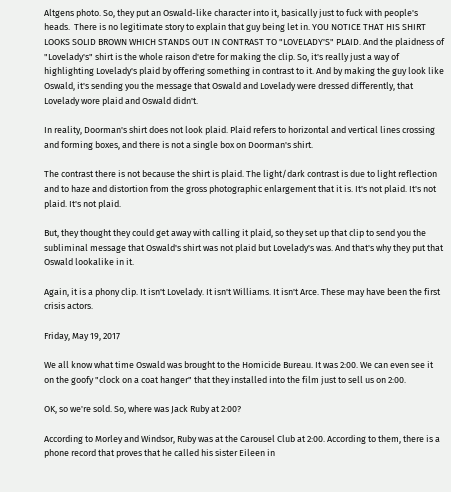Altgens photo. So, they put an Oswald-like character into it, basically just to fuck with people's heads.  There is no legitimate story to explain that guy being let in. YOU NOTICE THAT HIS SHIRT LOOKS SOLID BROWN WHICH STANDS OUT IN CONTRAST TO "LOVELADY'S" PLAID. And the plaidness of "Lovelady's" shirt is the whole raison d'etre for making the clip. So, it's really just a way of highlighting Lovelady's plaid by offering something in contrast to it. And by making the guy look like Oswald, it's sending you the message that Oswald and Lovelady were dressed differently, that Lovelady wore plaid and Oswald didn't.

In reality, Doorman's shirt does not look plaid. Plaid refers to horizontal and vertical lines crossing and forming boxes, and there is not a single box on Doorman's shirt.

The contrast there is not because the shirt is plaid. The light/dark contrast is due to light reflection and to haze and distortion from the gross photographic enlargement that it is. It's not plaid. It's not plaid. It's not plaid.

But, they thought they could get away with calling it plaid, so they set up that clip to send you the subliminal message that Oswald's shirt was not plaid but Lovelady's was. And that's why they put that Oswald lookalike in it.

Again, it is a phony clip. It isn't Lovelady. It isn't Williams. It isn't Arce. These may have been the first crisis actors.

Friday, May 19, 2017

We all know what time Oswald was brought to the Homicide Bureau. It was 2:00. We can even see it on the goofy "clock on a coat hanger" that they installed into the film just to sell us on 2:00.

OK, so we're sold. So, where was Jack Ruby at 2:00?

According to Morley and Windsor, Ruby was at the Carousel Club at 2:00. According to them, there is a phone record that proves that he called his sister Eileen in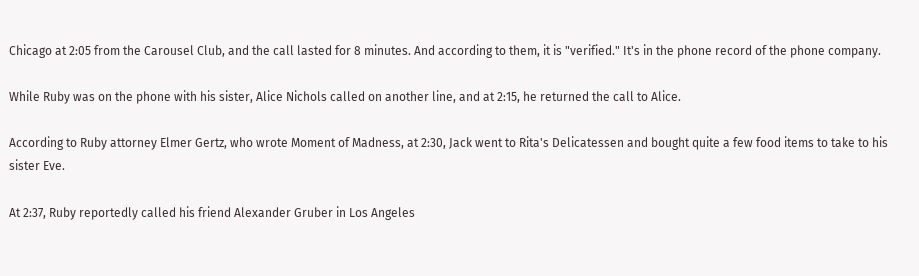Chicago at 2:05 from the Carousel Club, and the call lasted for 8 minutes. And according to them, it is "verified." It's in the phone record of the phone company.

While Ruby was on the phone with his sister, Alice Nichols called on another line, and at 2:15, he returned the call to Alice.

According to Ruby attorney Elmer Gertz, who wrote Moment of Madness, at 2:30, Jack went to Rita's Delicatessen and bought quite a few food items to take to his sister Eve.

At 2:37, Ruby reportedly called his friend Alexander Gruber in Los Angeles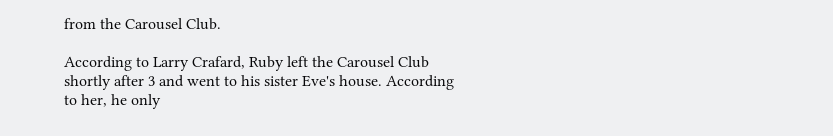from the Carousel Club.

According to Larry Crafard, Ruby left the Carousel Club shortly after 3 and went to his sister Eve's house. According to her, he only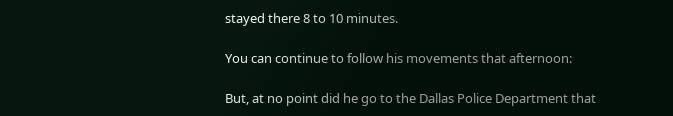stayed there 8 to 10 minutes.

You can continue to follow his movements that afternoon:

But, at no point did he go to the Dallas Police Department that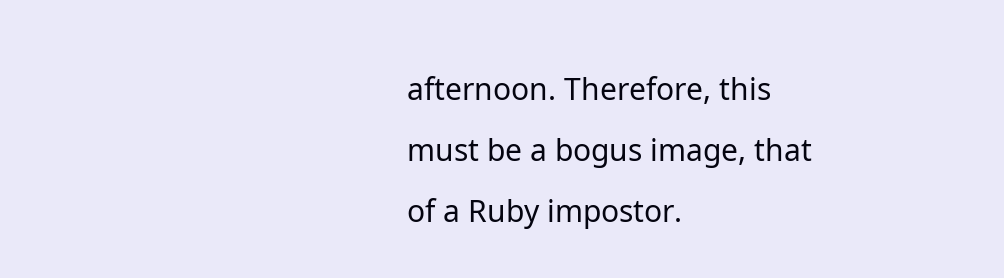afternoon. Therefore, this must be a bogus image, that of a Ruby impostor.